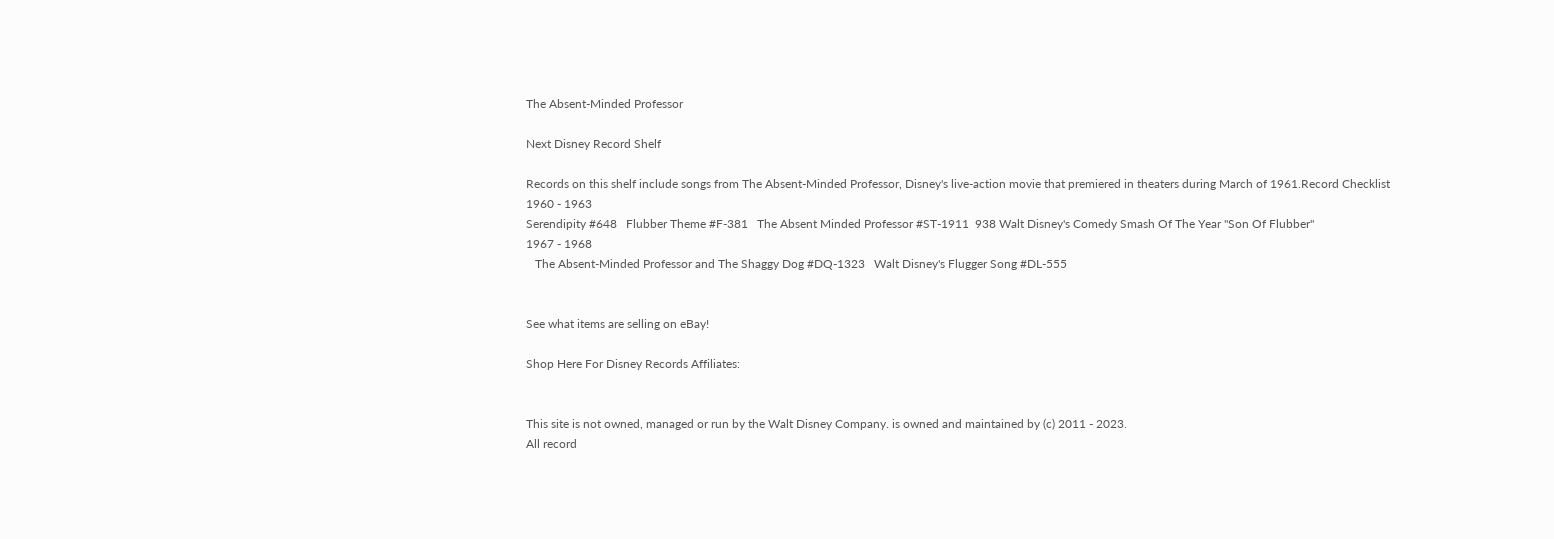The Absent-Minded Professor

Next Disney Record Shelf

Records on this shelf include songs from The Absent-Minded Professor, Disney's live-action movie that premiered in theaters during March of 1961.Record Checklist
1960 - 1963
Serendipity #648   Flubber Theme #F-381   The Absent Minded Professor #ST-1911  938 Walt Disney's Comedy Smash Of The Year ''Son Of Flubber''
1967 - 1968
   The Absent-Minded Professor and The Shaggy Dog #DQ-1323   Walt Disney's Flugger Song #DL-555


See what items are selling on eBay!

Shop Here For Disney Records Affiliates:


This site is not owned, managed or run by the Walt Disney Company. is owned and maintained by (c) 2011 - 2023.
All record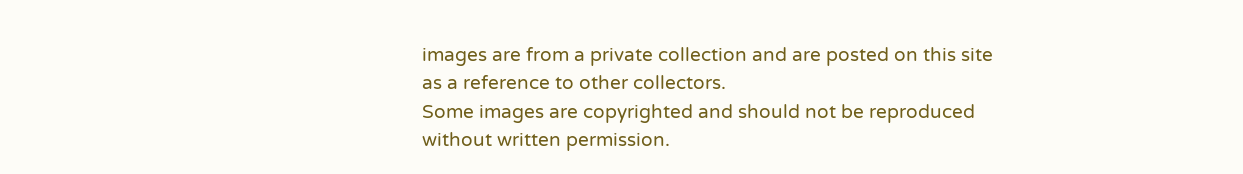images are from a private collection and are posted on this site as a reference to other collectors.
Some images are copyrighted and should not be reproduced without written permission.